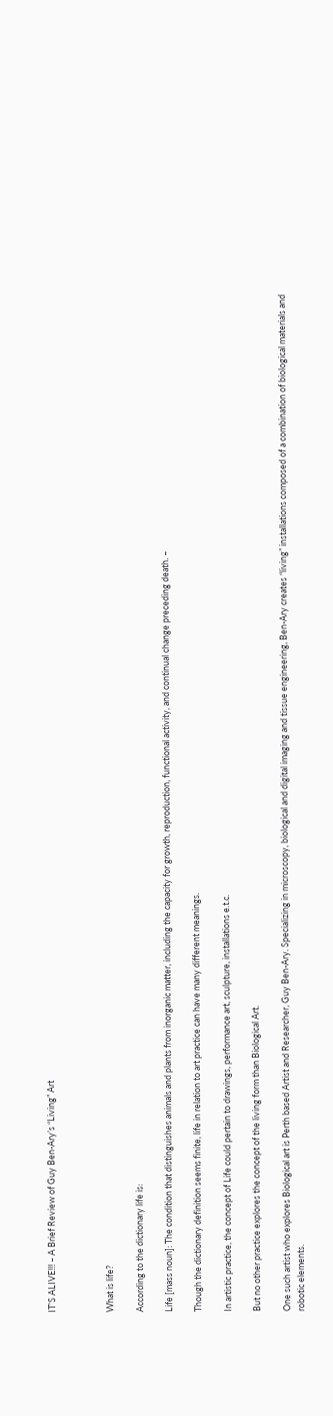IT’S ALIVE!!! – A Brief Review of Guy Ben-Ary’s “Living” Art



What is life?

According to the dictionary life is:

Life [mass noun]: The condition that distinguishes animals and plants from inorganic matter, including the capacity for growth, reproduction, functional activity, and continual change preceding death. –

Though the dictionary definition seems finite, life in relation to art practice can have many different meanings.

In artistic practice, the concept of Life could pertain to drawings, performance art, sculpture, installations e.t.c.

But no other practice explores the concept of the living form than Biological Art.

One such artist who explores Biological art is Perth based Artist and Researcher, Guy Ben-Ary. Specializing in microscopy, biological and digital imaging and tissue engineering, Ben-Ary creates “living” installations composed of a combination of biological materials and robotic elements.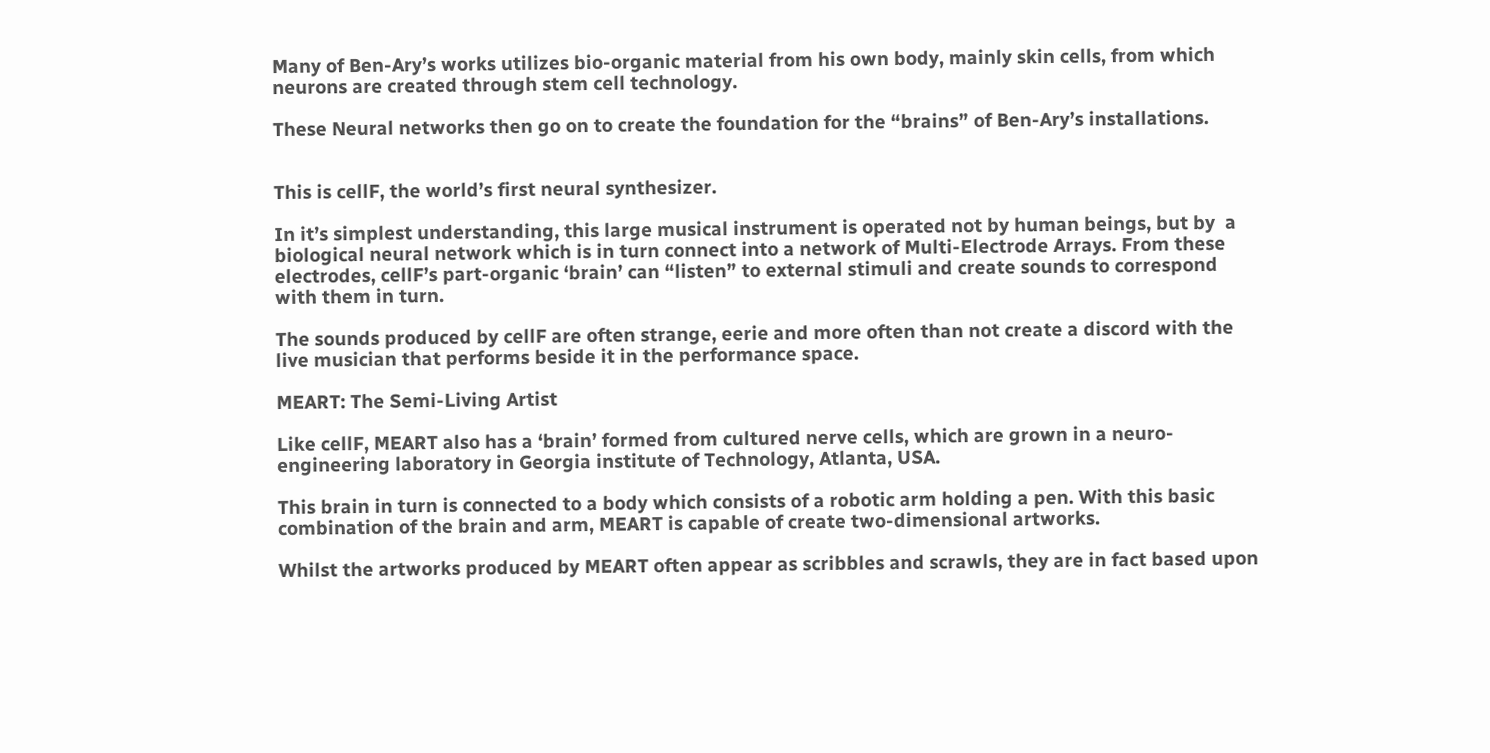Many of Ben-Ary’s works utilizes bio-organic material from his own body, mainly skin cells, from which neurons are created through stem cell technology.

These Neural networks then go on to create the foundation for the “brains” of Ben-Ary’s installations.


This is cellF, the world’s first neural synthesizer.

In it’s simplest understanding, this large musical instrument is operated not by human beings, but by  a biological neural network which is in turn connect into a network of Multi-Electrode Arrays. From these electrodes, cellF’s part-organic ‘brain’ can “listen” to external stimuli and create sounds to correspond with them in turn.

The sounds produced by cellF are often strange, eerie and more often than not create a discord with the live musician that performs beside it in the performance space.

MEART: The Semi-Living Artist

Like cellF, MEART also has a ‘brain’ formed from cultured nerve cells, which are grown in a neuro-engineering laboratory in Georgia institute of Technology, Atlanta, USA.

This brain in turn is connected to a body which consists of a robotic arm holding a pen. With this basic combination of the brain and arm, MEART is capable of create two-dimensional artworks.

Whilst the artworks produced by MEART often appear as scribbles and scrawls, they are in fact based upon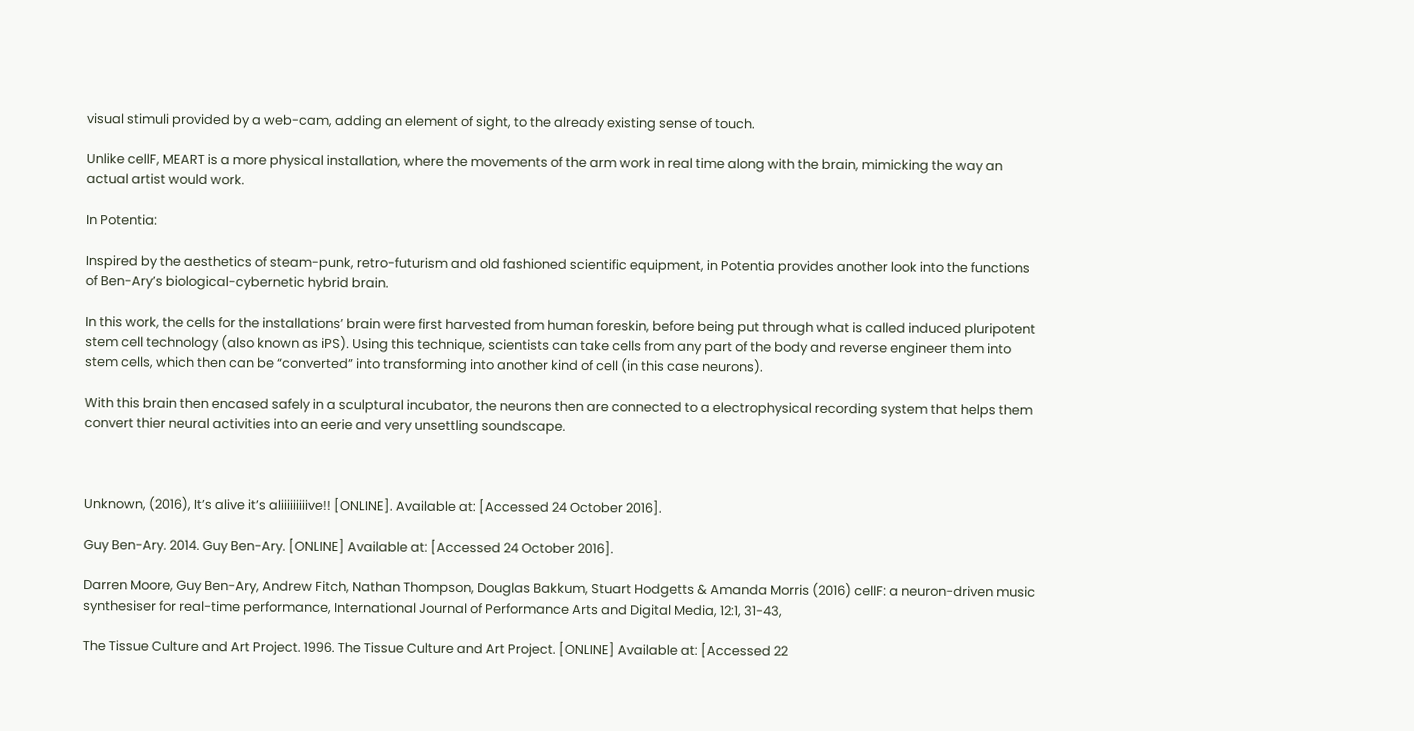visual stimuli provided by a web-cam, adding an element of sight, to the already existing sense of touch.

Unlike cellF, MEART is a more physical installation, where the movements of the arm work in real time along with the brain, mimicking the way an actual artist would work.

In Potentia:

Inspired by the aesthetics of steam-punk, retro-futurism and old fashioned scientific equipment, in Potentia provides another look into the functions of Ben-Ary’s biological-cybernetic hybrid brain.

In this work, the cells for the installations’ brain were first harvested from human foreskin, before being put through what is called induced pluripotent stem cell technology (also known as iPS). Using this technique, scientists can take cells from any part of the body and reverse engineer them into stem cells, which then can be “converted” into transforming into another kind of cell (in this case neurons).

With this brain then encased safely in a sculptural incubator, the neurons then are connected to a electrophysical recording system that helps them convert thier neural activities into an eerie and very unsettling soundscape.



Unknown, (2016), It’s alive it’s aliiiiiiiiive!! [ONLINE]. Available at: [Accessed 24 October 2016].

Guy Ben-Ary. 2014. Guy Ben-Ary. [ONLINE] Available at: [Accessed 24 October 2016].

Darren Moore, Guy Ben-Ary, Andrew Fitch, Nathan Thompson, Douglas Bakkum, Stuart Hodgetts & Amanda Morris (2016) cellF: a neuron-driven music synthesiser for real-time performance, International Journal of Performance Arts and Digital Media, 12:1, 31-43,

The Tissue Culture and Art Project. 1996. The Tissue Culture and Art Project. [ONLINE] Available at: [Accessed 22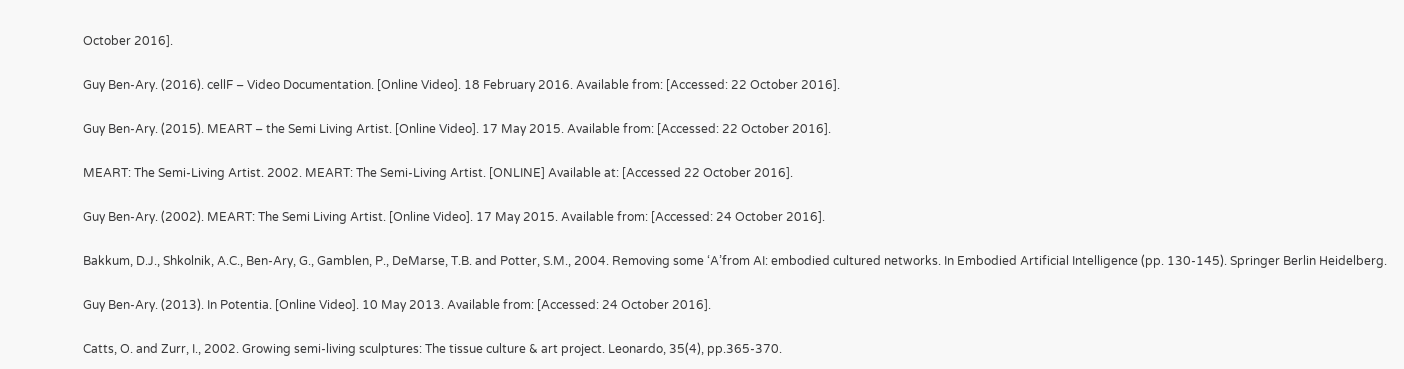October 2016].

Guy Ben-Ary. (2016). cellF – Video Documentation. [Online Video]. 18 February 2016. Available from: [Accessed: 22 October 2016].

Guy Ben-Ary. (2015). MEART – the Semi Living Artist. [Online Video]. 17 May 2015. Available from: [Accessed: 22 October 2016].

MEART: The Semi-Living Artist. 2002. MEART: The Semi-Living Artist. [ONLINE] Available at: [Accessed 22 October 2016].

Guy Ben-Ary. (2002). MEART: The Semi Living Artist. [Online Video]. 17 May 2015. Available from: [Accessed: 24 October 2016].

Bakkum, D.J., Shkolnik, A.C., Ben-Ary, G., Gamblen, P., DeMarse, T.B. and Potter, S.M., 2004. Removing some ‘A’from AI: embodied cultured networks. In Embodied Artificial Intelligence (pp. 130-145). Springer Berlin Heidelberg.

Guy Ben-Ary. (2013). In Potentia. [Online Video]. 10 May 2013. Available from: [Accessed: 24 October 2016].

Catts, O. and Zurr, I., 2002. Growing semi-living sculptures: The tissue culture & art project. Leonardo, 35(4), pp.365-370.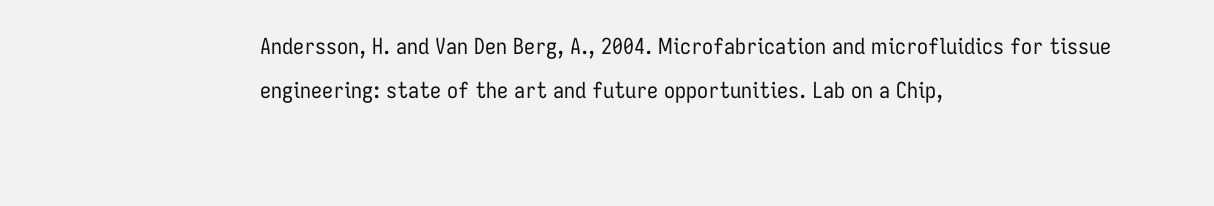Andersson, H. and Van Den Berg, A., 2004. Microfabrication and microfluidics for tissue engineering: state of the art and future opportunities. Lab on a Chip,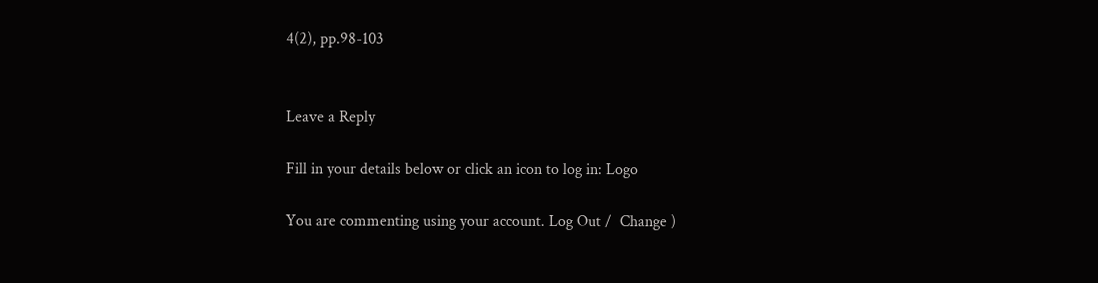4(2), pp.98-103


Leave a Reply

Fill in your details below or click an icon to log in: Logo

You are commenting using your account. Log Out /  Change )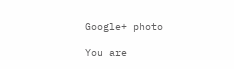Google+ photo

You are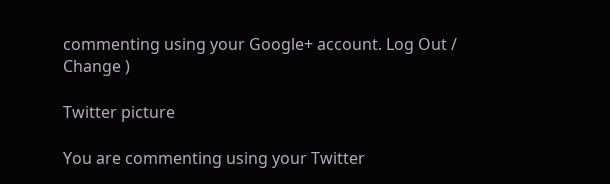commenting using your Google+ account. Log Out /  Change )

Twitter picture

You are commenting using your Twitter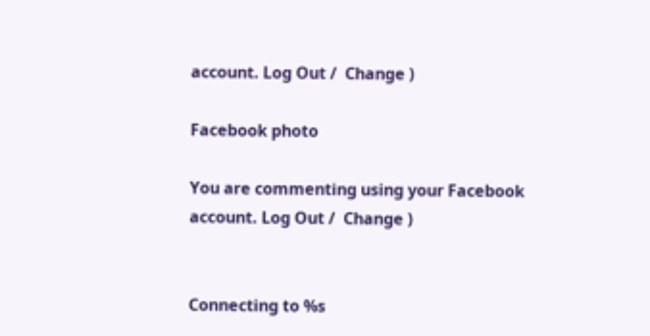account. Log Out /  Change )

Facebook photo

You are commenting using your Facebook account. Log Out /  Change )


Connecting to %s